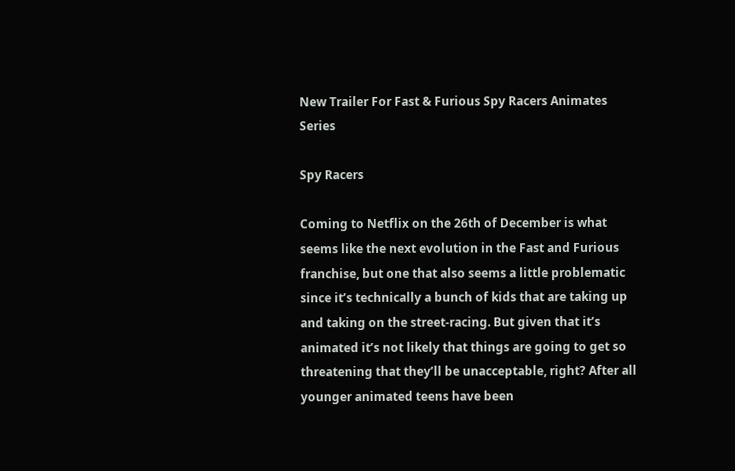New Trailer For Fast & Furious Spy Racers Animates Series

Spy Racers

Coming to Netflix on the 26th of December is what seems like the next evolution in the Fast and Furious franchise, but one that also seems a little problematic since it’s technically a bunch of kids that are taking up and taking on the street-racing. But given that it’s animated it’s not likely that things are going to get so threatening that they’ll be unacceptable, right? After all younger animated teens have been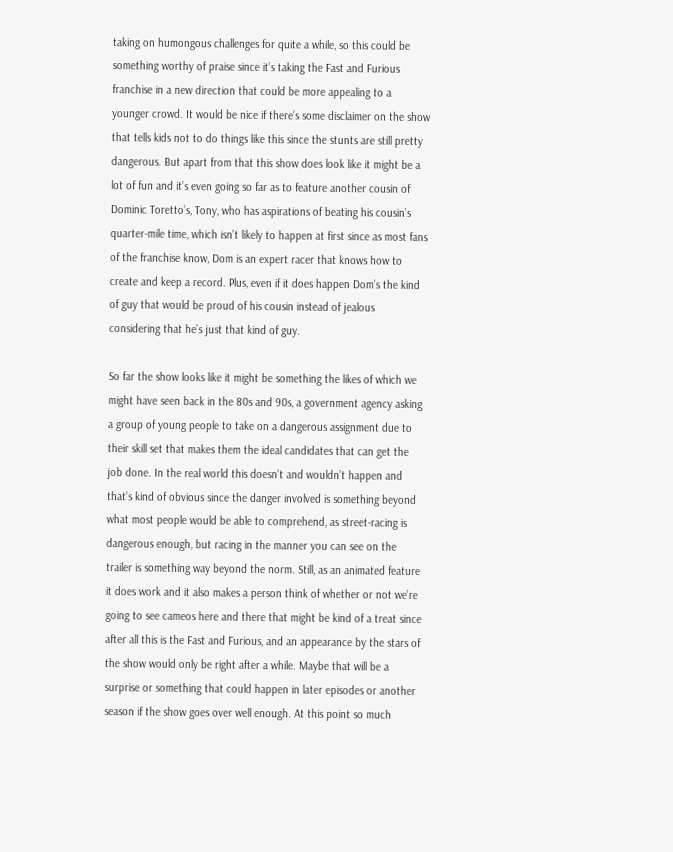taking on humongous challenges for quite a while, so this could be something worthy of praise since it’s taking the Fast and Furious franchise in a new direction that could be more appealing to a younger crowd. It would be nice if there’s some disclaimer on the show that tells kids not to do things like this since the stunts are still pretty dangerous. But apart from that this show does look like it might be a lot of fun and it’s even going so far as to feature another cousin of Dominic Toretto’s, Tony, who has aspirations of beating his cousin’s quarter-mile time, which isn’t likely to happen at first since as most fans of the franchise know, Dom is an expert racer that knows how to create and keep a record. Plus, even if it does happen Dom’s the kind of guy that would be proud of his cousin instead of jealous considering that he’s just that kind of guy.

So far the show looks like it might be something the likes of which we might have seen back in the 80s and 90s, a government agency asking a group of young people to take on a dangerous assignment due to their skill set that makes them the ideal candidates that can get the job done. In the real world this doesn’t and wouldn’t happen and that’s kind of obvious since the danger involved is something beyond what most people would be able to comprehend, as street-racing is dangerous enough, but racing in the manner you can see on the trailer is something way beyond the norm. Still, as an animated feature it does work and it also makes a person think of whether or not we’re going to see cameos here and there that might be kind of a treat since after all this is the Fast and Furious, and an appearance by the stars of the show would only be right after a while. Maybe that will be a surprise or something that could happen in later episodes or another season if the show goes over well enough. At this point so much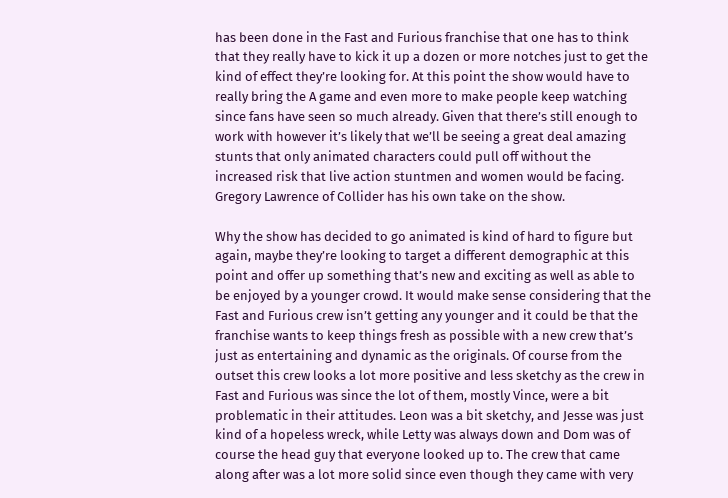has been done in the Fast and Furious franchise that one has to think that they really have to kick it up a dozen or more notches just to get the kind of effect they’re looking for. At this point the show would have to really bring the A game and even more to make people keep watching since fans have seen so much already. Given that there’s still enough to work with however it’s likely that we’ll be seeing a great deal amazing stunts that only animated characters could pull off without the increased risk that live action stuntmen and women would be facing. Gregory Lawrence of Collider has his own take on the show.

Why the show has decided to go animated is kind of hard to figure but again, maybe they’re looking to target a different demographic at this point and offer up something that’s new and exciting as well as able to be enjoyed by a younger crowd. It would make sense considering that the Fast and Furious crew isn’t getting any younger and it could be that the franchise wants to keep things fresh as possible with a new crew that’s just as entertaining and dynamic as the originals. Of course from the outset this crew looks a lot more positive and less sketchy as the crew in Fast and Furious was since the lot of them, mostly Vince, were a bit problematic in their attitudes. Leon was a bit sketchy, and Jesse was just kind of a hopeless wreck, while Letty was always down and Dom was of course the head guy that everyone looked up to. The crew that came along after was a lot more solid since even though they came with very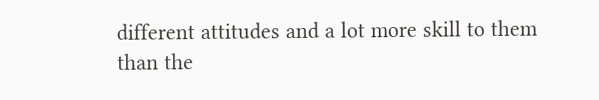different attitudes and a lot more skill to them than the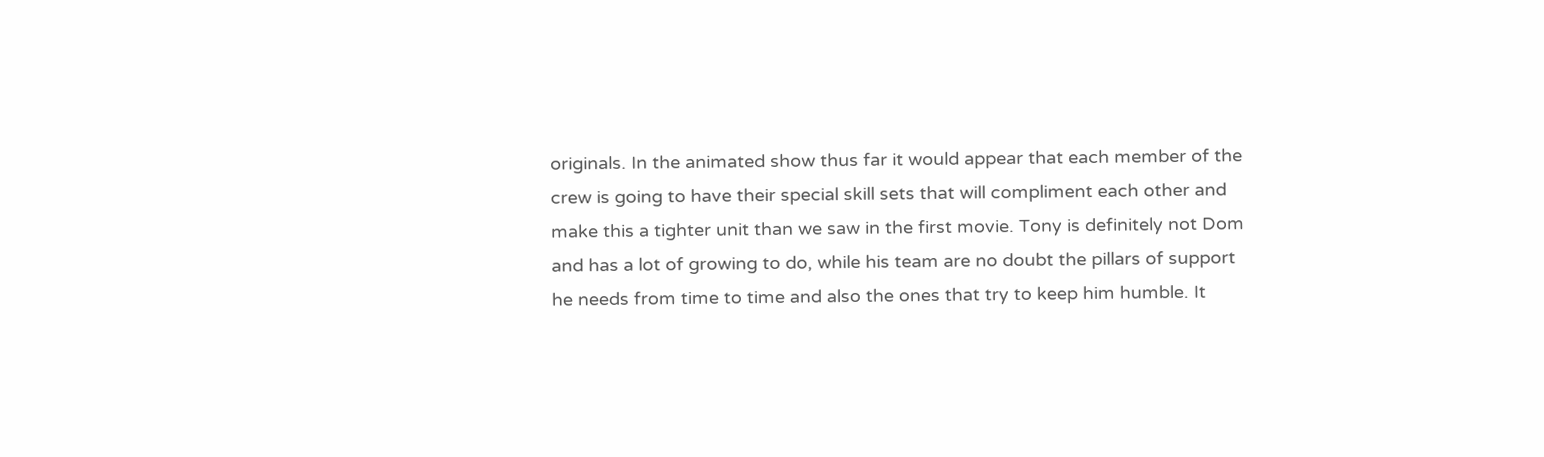originals. In the animated show thus far it would appear that each member of the crew is going to have their special skill sets that will compliment each other and make this a tighter unit than we saw in the first movie. Tony is definitely not Dom and has a lot of growing to do, while his team are no doubt the pillars of support he needs from time to time and also the ones that try to keep him humble. It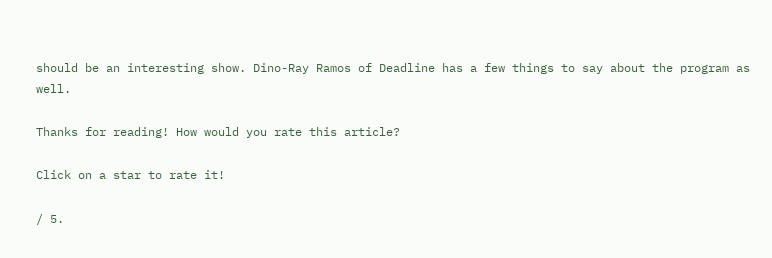should be an interesting show. Dino-Ray Ramos of Deadline has a few things to say about the program as well.

Thanks for reading! How would you rate this article?

Click on a star to rate it!

/ 5.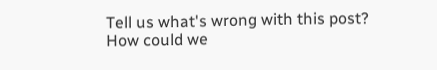Tell us what's wrong with this post? How could we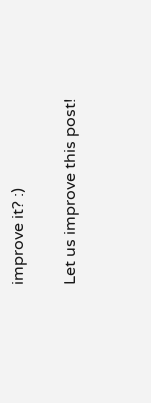improve it? :)

Let us improve this post!